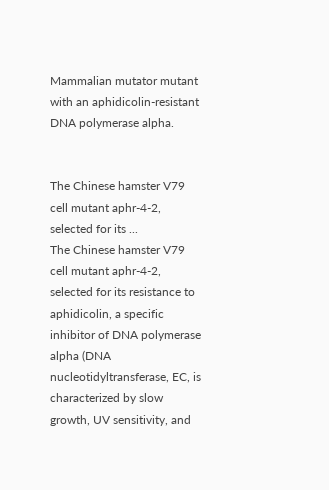Mammalian mutator mutant with an aphidicolin-resistant DNA polymerase alpha.


The Chinese hamster V79 cell mutant aphr-4-2, selected for its ...
The Chinese hamster V79 cell mutant aphr-4-2, selected for its resistance to aphidicolin, a specific inhibitor of DNA polymerase alpha (DNA nucleotidyltransferase, EC, is characterized by slow growth, UV sensitivity, and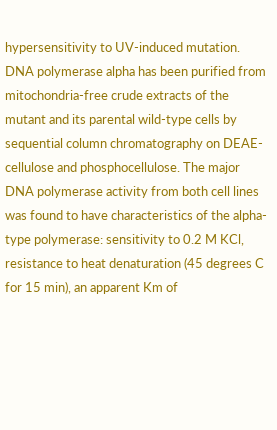hypersensitivity to UV-induced mutation. DNA polymerase alpha has been purified from mitochondria-free crude extracts of the mutant and its parental wild-type cells by sequential column chromatography on DEAE-cellulose and phosphocellulose. The major DNA polymerase activity from both cell lines was found to have characteristics of the alpha-type polymerase: sensitivity to 0.2 M KCl, resistance to heat denaturation (45 degrees C for 15 min), an apparent Km of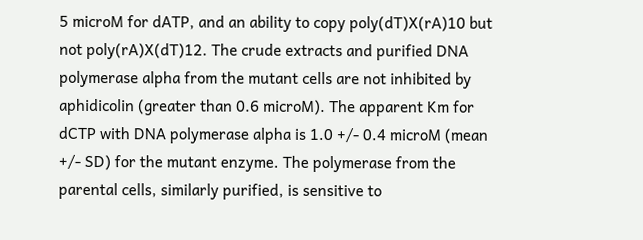5 microM for dATP, and an ability to copy poly(dT)X(rA)10 but not poly(rA)X(dT)12. The crude extracts and purified DNA polymerase alpha from the mutant cells are not inhibited by aphidicolin (greater than 0.6 microM). The apparent Km for dCTP with DNA polymerase alpha is 1.0 +/- 0.4 microM (mean +/- SD) for the mutant enzyme. The polymerase from the parental cells, similarly purified, is sensitive to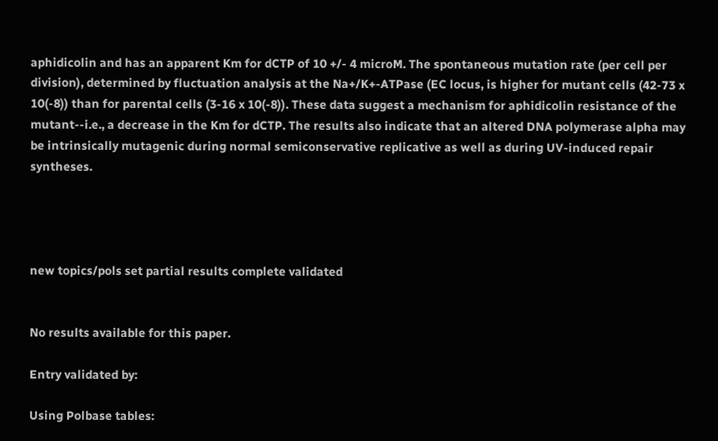aphidicolin and has an apparent Km for dCTP of 10 +/- 4 microM. The spontaneous mutation rate (per cell per division), determined by fluctuation analysis at the Na+/K+-ATPase (EC locus, is higher for mutant cells (42-73 x 10(-8)) than for parental cells (3-16 x 10(-8)). These data suggest a mechanism for aphidicolin resistance of the mutant--i.e., a decrease in the Km for dCTP. The results also indicate that an altered DNA polymerase alpha may be intrinsically mutagenic during normal semiconservative replicative as well as during UV-induced repair syntheses.




new topics/pols set partial results complete validated


No results available for this paper.

Entry validated by:

Using Polbase tables: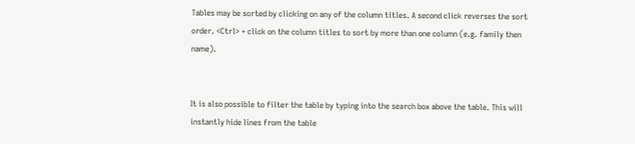Tables may be sorted by clicking on any of the column titles. A second click reverses the sort order. <Ctrl> + click on the column titles to sort by more than one column (e.g. family then name).


It is also possible to filter the table by typing into the search box above the table. This will instantly hide lines from the table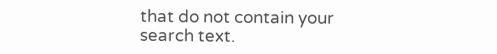that do not contain your search text.